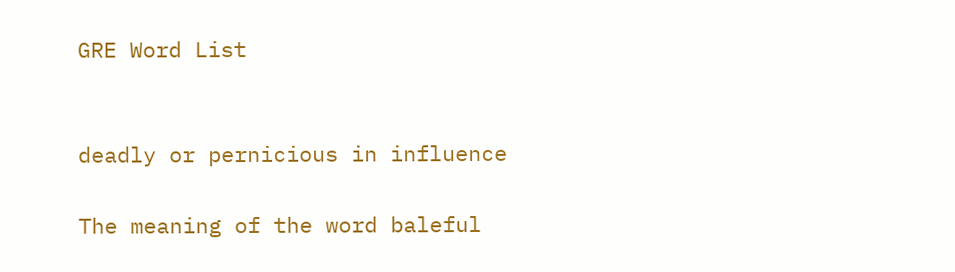GRE Word List


deadly or pernicious in influence

The meaning of the word baleful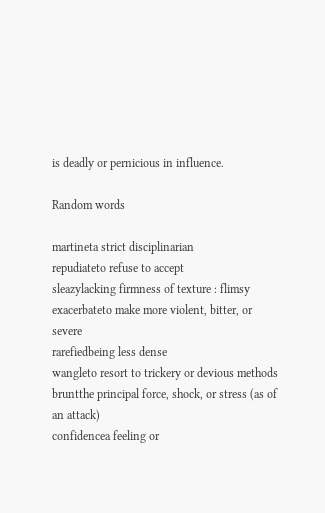is deadly or pernicious in influence.

Random words

martineta strict disciplinarian
repudiateto refuse to accept
sleazylacking firmness of texture : flimsy
exacerbateto make more violent, bitter, or severe
rarefiedbeing less dense
wangleto resort to trickery or devious methods
bruntthe principal force, shock, or stress (as of an attack)
confidencea feeling or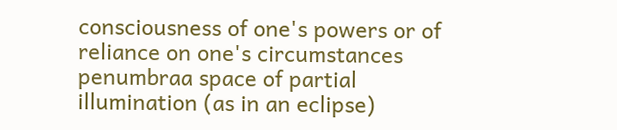consciousness of one's powers or of reliance on one's circumstances
penumbraa space of partial illumination (as in an eclipse)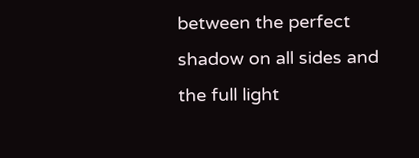between the perfect shadow on all sides and the full light